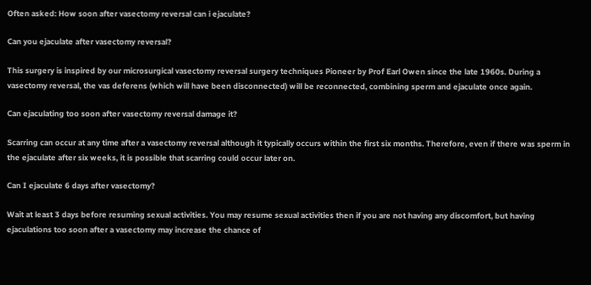Often asked: How soon after vasectomy reversal can i ejaculate?

Can you ejaculate after vasectomy reversal?

This surgery is inspired by our microsurgical vasectomy reversal surgery techniques Pioneer by Prof Earl Owen since the late 1960s. During a vasectomy reversal, the vas deferens (which will have been disconnected) will be reconnected, combining sperm and ejaculate once again.

Can ejaculating too soon after vasectomy reversal damage it?

Scarring can occur at any time after a vasectomy reversal although it typically occurs within the first six months. Therefore, even if there was sperm in the ejaculate after six weeks, it is possible that scarring could occur later on.

Can I ejaculate 6 days after vasectomy?

Wait at least 3 days before resuming sexual activities. You may resume sexual activities then if you are not having any discomfort, but having ejaculations too soon after a vasectomy may increase the chance of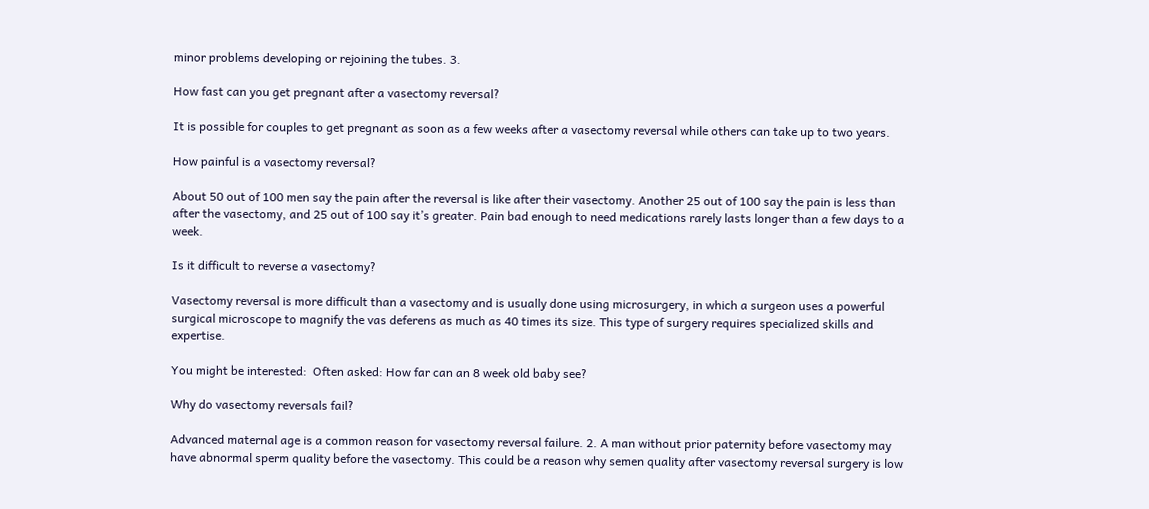minor problems developing or rejoining the tubes. 3.

How fast can you get pregnant after a vasectomy reversal?

It is possible for couples to get pregnant as soon as a few weeks after a vasectomy reversal while others can take up to two years.

How painful is a vasectomy reversal?

About 50 out of 100 men say the pain after the reversal is like after their vasectomy. Another 25 out of 100 say the pain is less than after the vasectomy, and 25 out of 100 say it’s greater. Pain bad enough to need medications rarely lasts longer than a few days to a week.

Is it difficult to reverse a vasectomy?

Vasectomy reversal is more difficult than a vasectomy and is usually done using microsurgery, in which a surgeon uses a powerful surgical microscope to magnify the vas deferens as much as 40 times its size. This type of surgery requires specialized skills and expertise.

You might be interested:  Often asked: How far can an 8 week old baby see?

Why do vasectomy reversals fail?

Advanced maternal age is a common reason for vasectomy reversal failure. 2. A man without prior paternity before vasectomy may have abnormal sperm quality before the vasectomy. This could be a reason why semen quality after vasectomy reversal surgery is low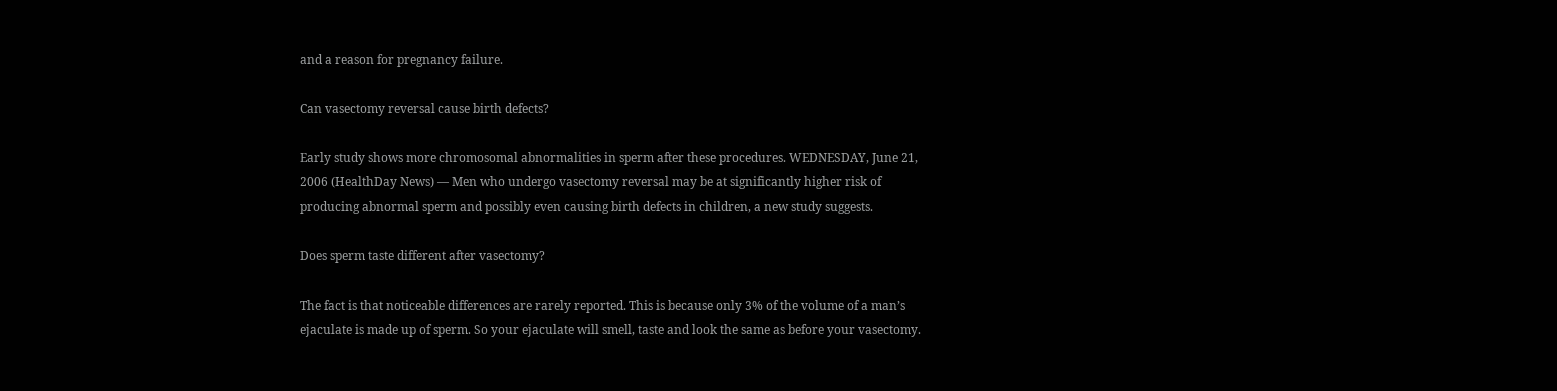and a reason for pregnancy failure.

Can vasectomy reversal cause birth defects?

Early study shows more chromosomal abnormalities in sperm after these procedures. WEDNESDAY, June 21, 2006 (HealthDay News) — Men who undergo vasectomy reversal may be at significantly higher risk of producing abnormal sperm and possibly even causing birth defects in children, a new study suggests.

Does sperm taste different after vasectomy?

The fact is that noticeable differences are rarely reported. This is because only 3% of the volume of a man’s ejaculate is made up of sperm. So your ejaculate will smell, taste and look the same as before your vasectomy.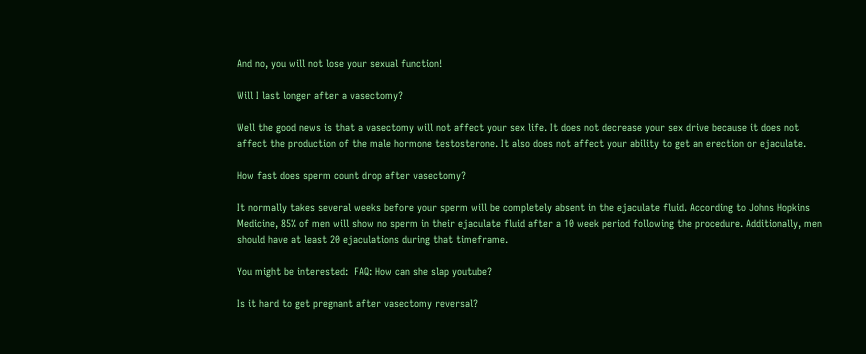And no, you will not lose your sexual function!

Will I last longer after a vasectomy?

Well the good news is that a vasectomy will not affect your sex life. It does not decrease your sex drive because it does not affect the production of the male hormone testosterone. It also does not affect your ability to get an erection or ejaculate.

How fast does sperm count drop after vasectomy?

It normally takes several weeks before your sperm will be completely absent in the ejaculate fluid. According to Johns Hopkins Medicine, 85% of men will show no sperm in their ejaculate fluid after a 10 week period following the procedure. Additionally, men should have at least 20 ejaculations during that timeframe.

You might be interested:  FAQ: How can she slap youtube?

Is it hard to get pregnant after vasectomy reversal?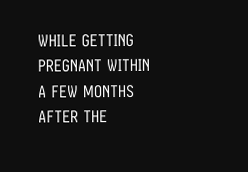WHILE GETTING PREGNANT WITHIN A FEW MONTHS AFTER THE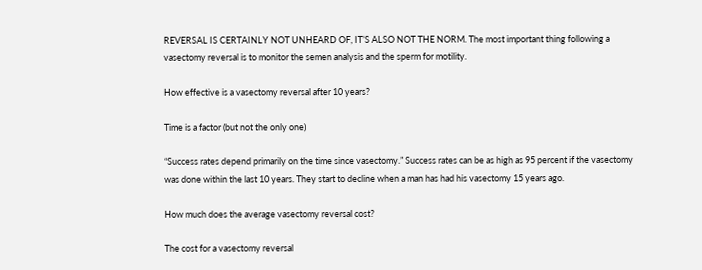REVERSAL IS CERTAINLY NOT UNHEARD OF, IT’S ALSO NOT THE NORM. The most important thing following a vasectomy reversal is to monitor the semen analysis and the sperm for motility.

How effective is a vasectomy reversal after 10 years?

Time is a factor (but not the only one)

“Success rates depend primarily on the time since vasectomy.” Success rates can be as high as 95 percent if the vasectomy was done within the last 10 years. They start to decline when a man has had his vasectomy 15 years ago.

How much does the average vasectomy reversal cost?

The cost for a vasectomy reversal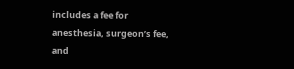includes a fee for anesthesia, surgeon’s fee, and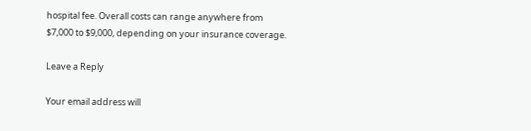hospital fee. Overall costs can range anywhere from $7,000 to $9,000, depending on your insurance coverage.

Leave a Reply

Your email address will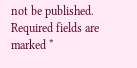not be published. Required fields are marked *